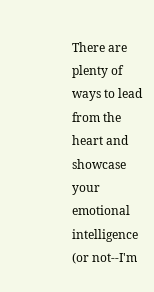There are plenty of ways to lead from the heart and showcase your emotional intelligence (or not--I'm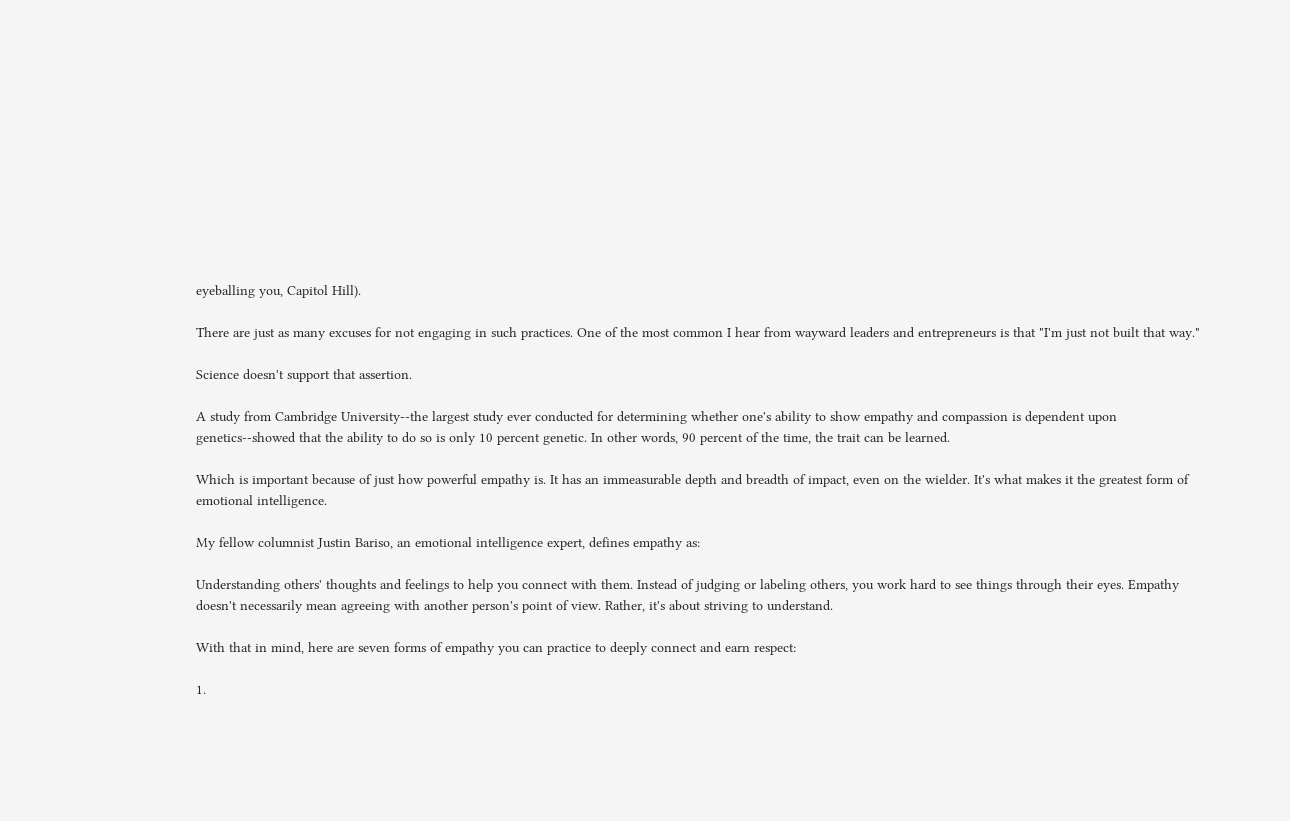eyeballing you, Capitol Hill).

There are just as many excuses for not engaging in such practices. One of the most common I hear from wayward leaders and entrepreneurs is that "I'm just not built that way."

Science doesn't support that assertion.

A study from Cambridge University--the largest study ever conducted for determining whether one's ability to show empathy and compassion is dependent upon genetics--showed that the ability to do so is only 10 percent genetic. In other words, 90 percent of the time, the trait can be learned.

Which is important because of just how powerful empathy is. It has an immeasurable depth and breadth of impact, even on the wielder. It's what makes it the greatest form of emotional intelligence.

My fellow columnist Justin Bariso, an emotional intelligence expert, defines empathy as:

Understanding others' thoughts and feelings to help you connect with them. Instead of judging or labeling others, you work hard to see things through their eyes. Empathy doesn't necessarily mean agreeing with another person's point of view. Rather, it's about striving to understand.

With that in mind, here are seven forms of empathy you can practice to deeply connect and earn respect:

1.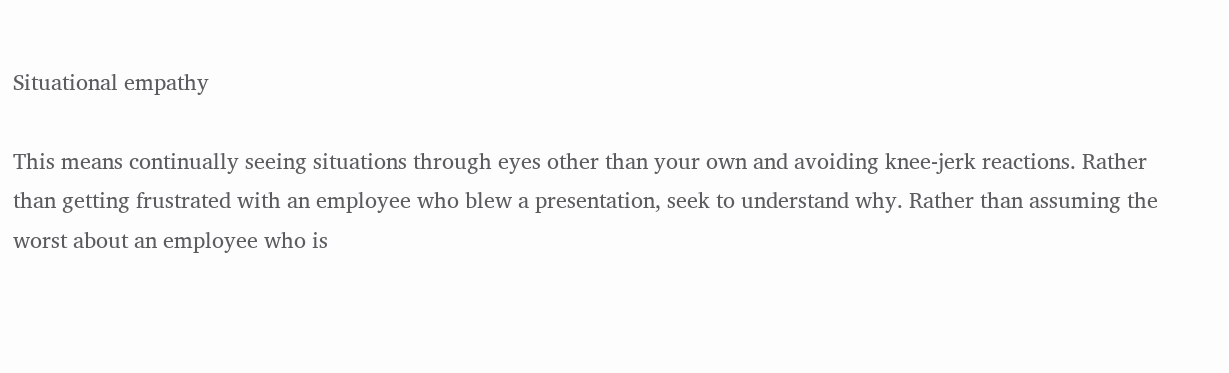Situational empathy

This means continually seeing situations through eyes other than your own and avoiding knee-jerk reactions. Rather than getting frustrated with an employee who blew a presentation, seek to understand why. Rather than assuming the worst about an employee who is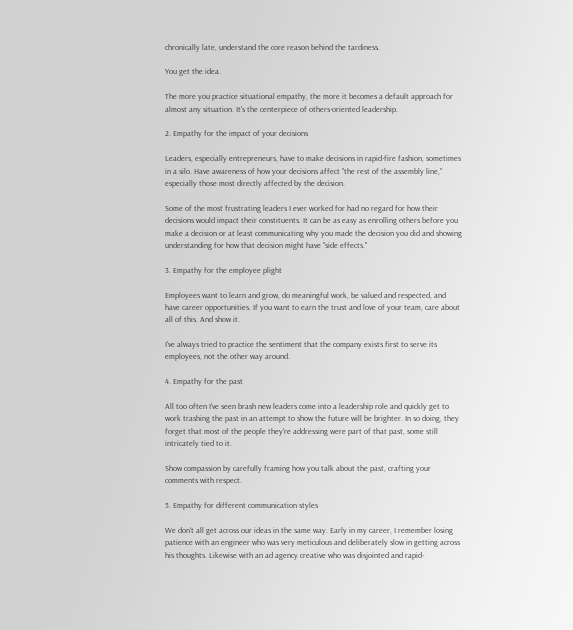chronically late, understand the core reason behind the tardiness.

You get the idea.

The more you practice situational empathy, the more it becomes a default approach for almost any situation. It's the centerpiece of others-oriented leadership.

2. Empathy for the impact of your decisions

Leaders, especially entrepreneurs, have to make decisions in rapid-fire fashion, sometimes in a silo. Have awareness of how your decisions affect "the rest of the assembly line," especially those most directly affected by the decision.

Some of the most frustrating leaders I ever worked for had no regard for how their decisions would impact their constituents. It can be as easy as enrolling others before you make a decision or at least communicating why you made the decision you did and showing understanding for how that decision might have "side effects."

3. Empathy for the employee plight

Employees want to learn and grow, do meaningful work, be valued and respected, and have career opportunities. If you want to earn the trust and love of your team, care about all of this. And show it.

I've always tried to practice the sentiment that the company exists first to serve its employees, not the other way around.

4. Empathy for the past

All too often I've seen brash new leaders come into a leadership role and quickly get to work trashing the past in an attempt to show the future will be brighter. In so doing, they forget that most of the people they're addressing were part of that past, some still intricately tied to it.

Show compassion by carefully framing how you talk about the past, crafting your comments with respect.

5. Empathy for different communication styles

We don't all get across our ideas in the same way. Early in my career, I remember losing patience with an engineer who was very meticulous and deliberately slow in getting across his thoughts. Likewise with an ad agency creative who was disjointed and rapid-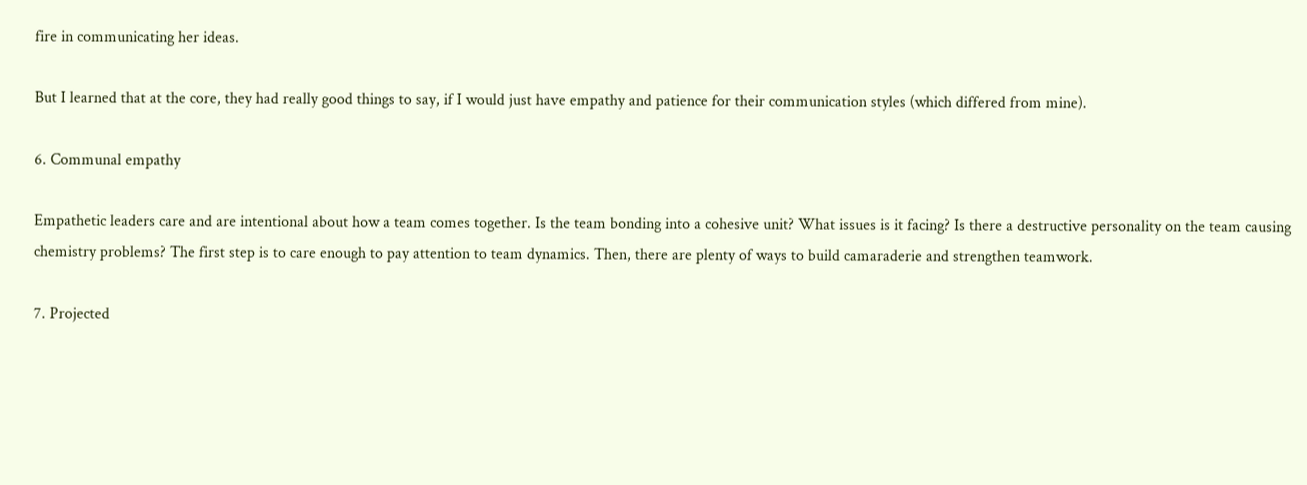fire in communicating her ideas.

But I learned that at the core, they had really good things to say, if I would just have empathy and patience for their communication styles (which differed from mine).

6. Communal empathy

Empathetic leaders care and are intentional about how a team comes together. Is the team bonding into a cohesive unit? What issues is it facing? Is there a destructive personality on the team causing chemistry problems? The first step is to care enough to pay attention to team dynamics. Then, there are plenty of ways to build camaraderie and strengthen teamwork.

7. Projected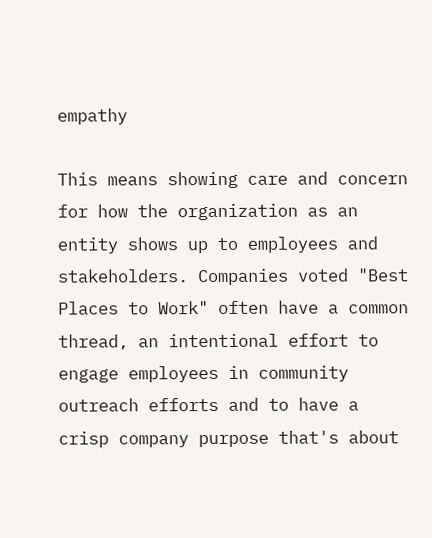empathy

This means showing care and concern for how the organization as an entity shows up to employees and stakeholders. Companies voted "Best Places to Work" often have a common thread, an intentional effort to engage employees in community outreach efforts and to have a crisp company purpose that's about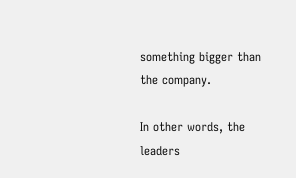something bigger than the company.

In other words, the leaders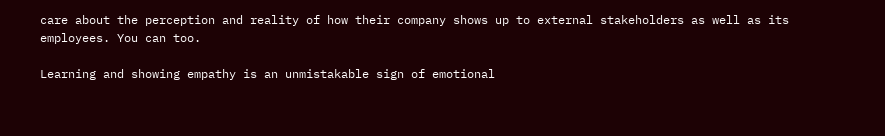care about the perception and reality of how their company shows up to external stakeholders as well as its employees. You can too.

Learning and showing empathy is an unmistakable sign of emotional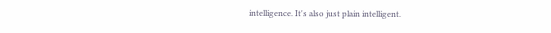intelligence. It's also just plain intelligent.